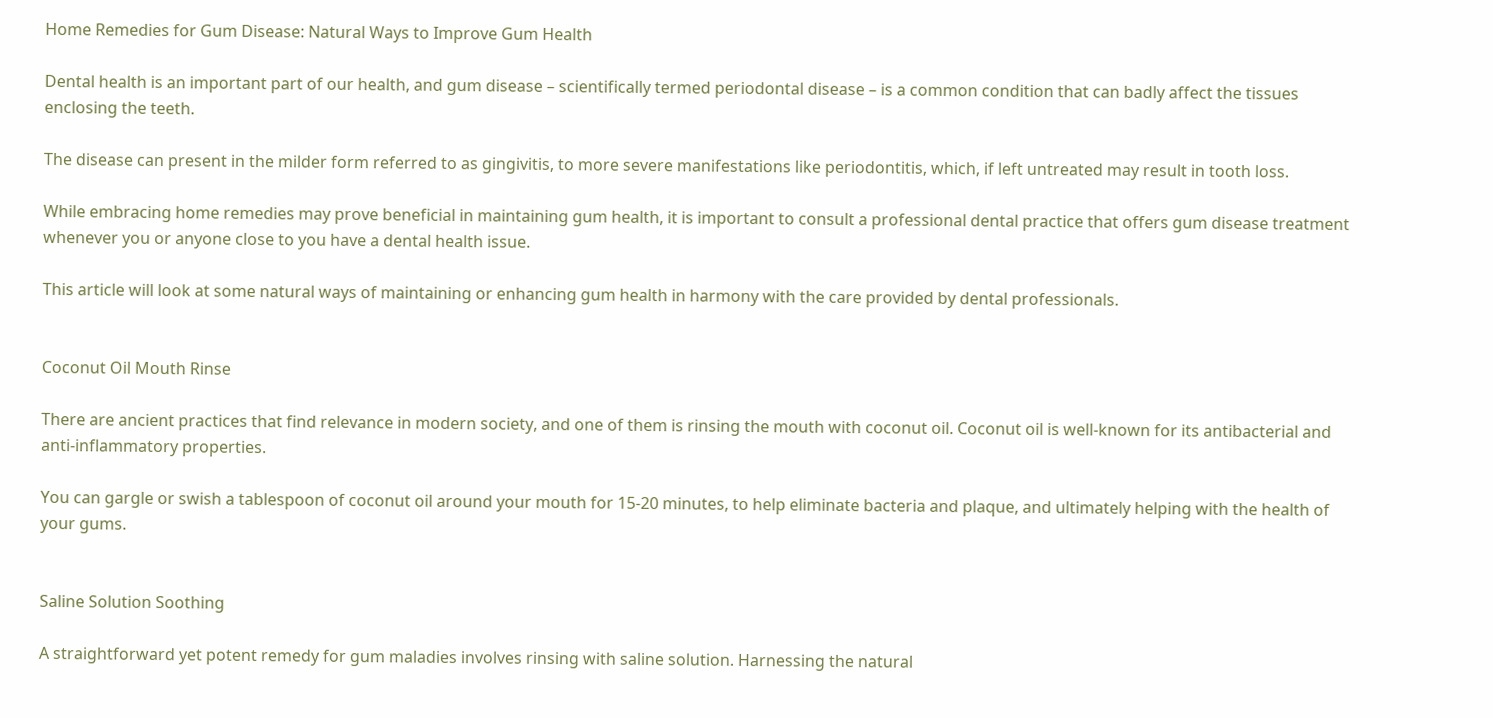Home Remedies for Gum Disease: Natural Ways to Improve Gum Health

Dental health is an important part of our health, and gum disease – scientifically termed periodontal disease – is a common condition that can badly affect the tissues enclosing the teeth.

The disease can present in the milder form referred to as gingivitis, to more severe manifestations like periodontitis, which, if left untreated may result in tooth loss.

While embracing home remedies may prove beneficial in maintaining gum health, it is important to consult a professional dental practice that offers gum disease treatment whenever you or anyone close to you have a dental health issue.

This article will look at some natural ways of maintaining or enhancing gum health in harmony with the care provided by dental professionals.


Coconut Oil Mouth Rinse

There are ancient practices that find relevance in modern society, and one of them is rinsing the mouth with coconut oil. Coconut oil is well-known for its antibacterial and anti-inflammatory properties.

You can gargle or swish a tablespoon of coconut oil around your mouth for 15-20 minutes, to help eliminate bacteria and plaque, and ultimately helping with the health of your gums.


Saline Solution Soothing

A straightforward yet potent remedy for gum maladies involves rinsing with saline solution. Harnessing the natural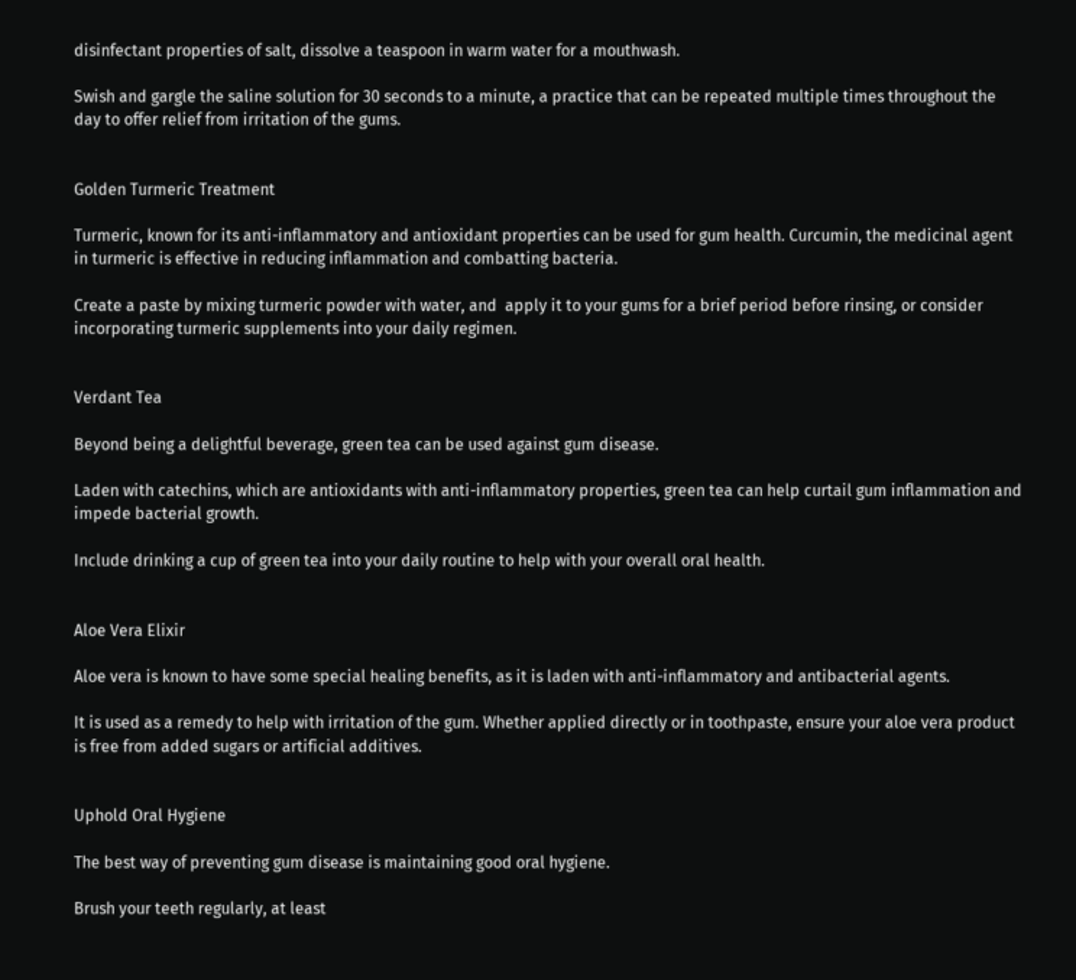disinfectant properties of salt, dissolve a teaspoon in warm water for a mouthwash.

Swish and gargle the saline solution for 30 seconds to a minute, a practice that can be repeated multiple times throughout the day to offer relief from irritation of the gums.


Golden Turmeric Treatment

Turmeric, known for its anti-inflammatory and antioxidant properties can be used for gum health. Curcumin, the medicinal agent in turmeric is effective in reducing inflammation and combatting bacteria.

Create a paste by mixing turmeric powder with water, and  apply it to your gums for a brief period before rinsing, or consider incorporating turmeric supplements into your daily regimen.


Verdant Tea

Beyond being a delightful beverage, green tea can be used against gum disease.

Laden with catechins, which are antioxidants with anti-inflammatory properties, green tea can help curtail gum inflammation and impede bacterial growth.

Include drinking a cup of green tea into your daily routine to help with your overall oral health.


Aloe Vera Elixir

Aloe vera is known to have some special healing benefits, as it is laden with anti-inflammatory and antibacterial agents.

It is used as a remedy to help with irritation of the gum. Whether applied directly or in toothpaste, ensure your aloe vera product is free from added sugars or artificial additives.


Uphold Oral Hygiene

The best way of preventing gum disease is maintaining good oral hygiene.

Brush your teeth regularly, at least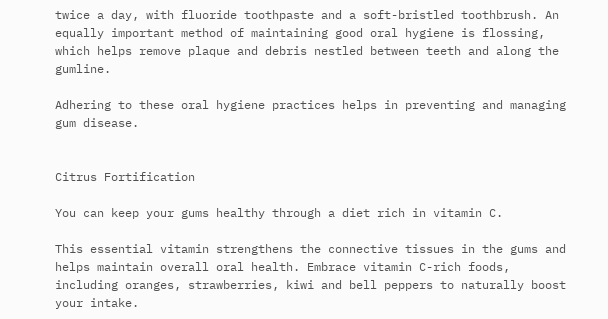twice a day, with fluoride toothpaste and a soft-bristled toothbrush. An equally important method of maintaining good oral hygiene is flossing, which helps remove plaque and debris nestled between teeth and along the gumline.

Adhering to these oral hygiene practices helps in preventing and managing gum disease.


Citrus Fortification

You can keep your gums healthy through a diet rich in vitamin C.

This essential vitamin strengthens the connective tissues in the gums and helps maintain overall oral health. Embrace vitamin C-rich foods, including oranges, strawberries, kiwi and bell peppers to naturally boost your intake.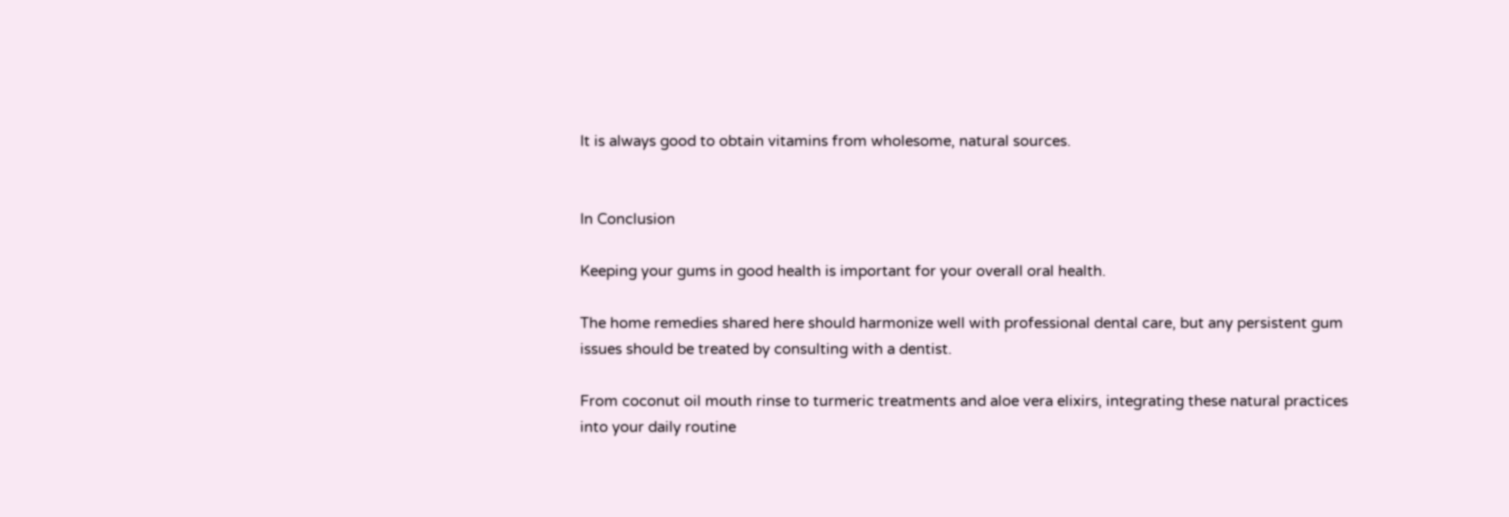It is always good to obtain vitamins from wholesome, natural sources.


In Conclusion

Keeping your gums in good health is important for your overall oral health.

The home remedies shared here should harmonize well with professional dental care, but any persistent gum issues should be treated by consulting with a dentist.

From coconut oil mouth rinse to turmeric treatments and aloe vera elixirs, integrating these natural practices into your daily routine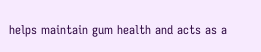helps maintain gum health and acts as a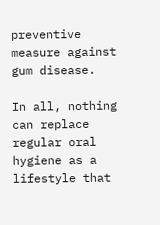preventive measure against gum disease.

In all, nothing can replace regular oral hygiene as a lifestyle that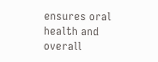ensures oral health and overall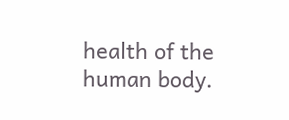health of the human body.